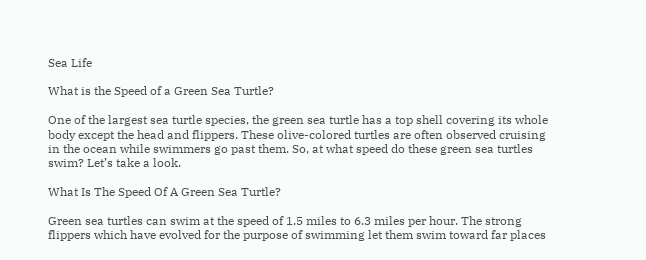Sea Life

What is the Speed of a Green Sea Turtle?

One of the largest sea turtle species, the green sea turtle has a top shell covering its whole body except the head and flippers. These olive-colored turtles are often observed cruising in the ocean while swimmers go past them. So, at what speed do these green sea turtles swim? Let’s take a look.

What Is The Speed Of A Green Sea Turtle?

Green sea turtles can swim at the speed of 1.5 miles to 6.3 miles per hour. The strong flippers which have evolved for the purpose of swimming let them swim toward far places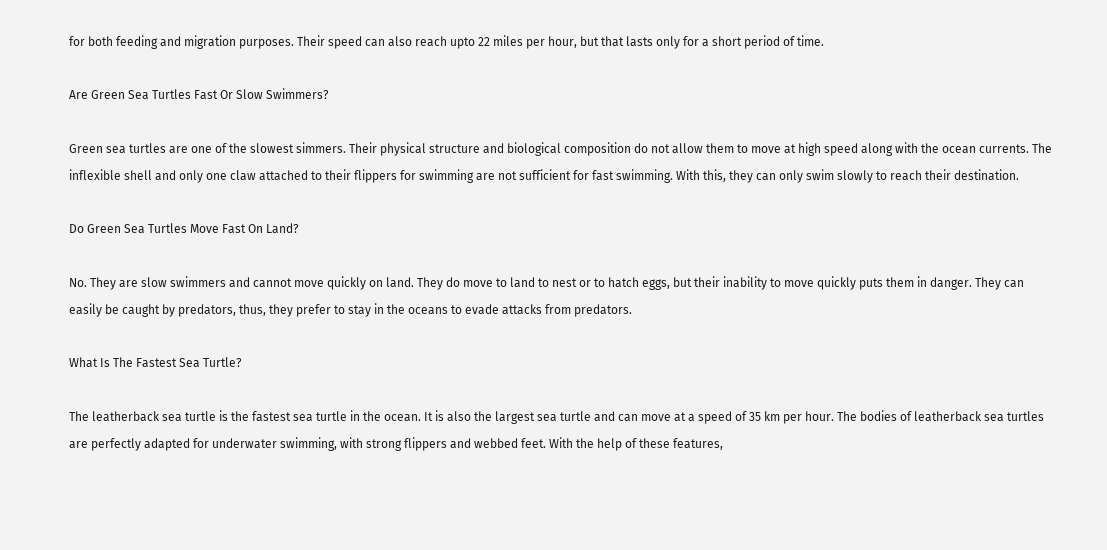for both feeding and migration purposes. Their speed can also reach upto 22 miles per hour, but that lasts only for a short period of time.

Are Green Sea Turtles Fast Or Slow Swimmers?

Green sea turtles are one of the slowest simmers. Their physical structure and biological composition do not allow them to move at high speed along with the ocean currents. The inflexible shell and only one claw attached to their flippers for swimming are not sufficient for fast swimming. With this, they can only swim slowly to reach their destination.

Do Green Sea Turtles Move Fast On Land?

No. They are slow swimmers and cannot move quickly on land. They do move to land to nest or to hatch eggs, but their inability to move quickly puts them in danger. They can easily be caught by predators, thus, they prefer to stay in the oceans to evade attacks from predators.

What Is The Fastest Sea Turtle?

The leatherback sea turtle is the fastest sea turtle in the ocean. It is also the largest sea turtle and can move at a speed of 35 km per hour. The bodies of leatherback sea turtles are perfectly adapted for underwater swimming, with strong flippers and webbed feet. With the help of these features,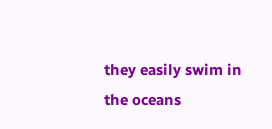they easily swim in the oceans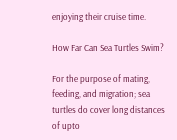enjoying their cruise time.

How Far Can Sea Turtles Swim?

For the purpose of mating, feeding, and migration; sea turtles do cover long distances of upto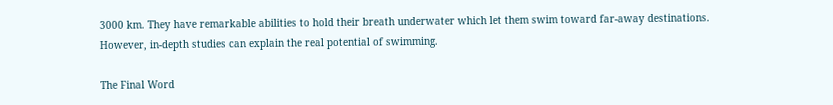3000 km. They have remarkable abilities to hold their breath underwater which let them swim toward far-away destinations. However, in-depth studies can explain the real potential of swimming.

The Final Word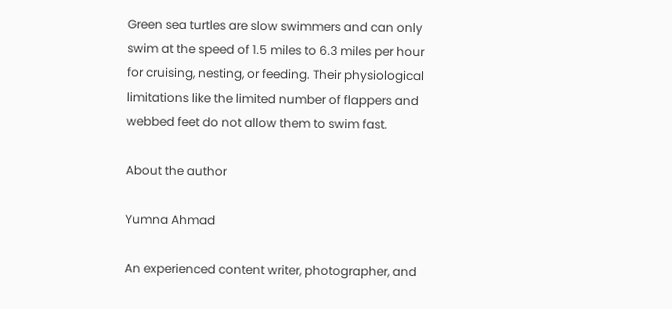Green sea turtles are slow swimmers and can only swim at the speed of 1.5 miles to 6.3 miles per hour for cruising, nesting, or feeding. Their physiological limitations like the limited number of flappers and webbed feet do not allow them to swim fast.

About the author

Yumna Ahmad

An experienced content writer, photographer, and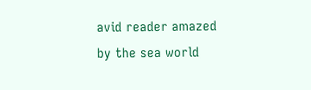avid reader amazed by the sea world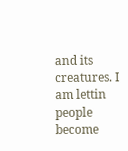and its creatures. I am lettin people become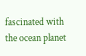fascinated with the ocean planet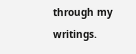through my writings.